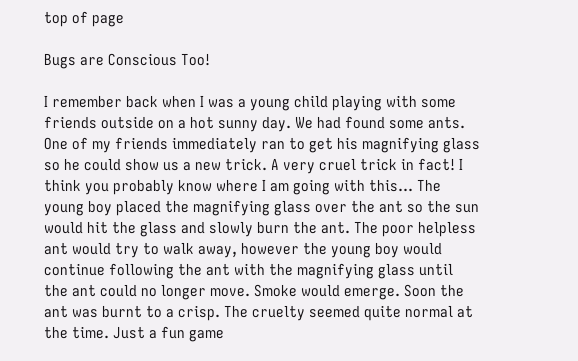top of page

Bugs are Conscious Too!

I remember back when I was a young child playing with some friends outside on a hot sunny day. We had found some ants. One of my friends immediately ran to get his magnifying glass so he could show us a new trick. A very cruel trick in fact! I think you probably know where I am going with this... The young boy placed the magnifying glass over the ant so the sun would hit the glass and slowly burn the ant. The poor helpless ant would try to walk away, however the young boy would continue following the ant with the magnifying glass until the ant could no longer move. Smoke would emerge. Soon the ant was burnt to a crisp. The cruelty seemed quite normal at the time. Just a fun game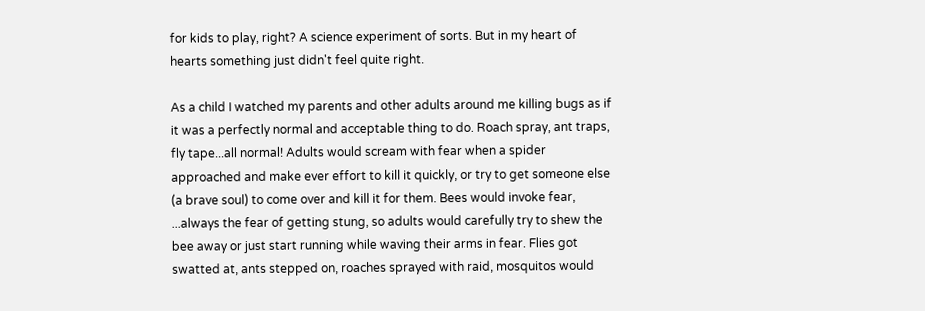for kids to play, right? A science experiment of sorts. But in my heart of hearts something just didn't feel quite right.

As a child I watched my parents and other adults around me killing bugs as if it was a perfectly normal and acceptable thing to do. Roach spray, ant traps, fly tape...all normal! Adults would scream with fear when a spider approached and make ever effort to kill it quickly, or try to get someone else (a brave soul) to come over and kill it for them. Bees would invoke fear, ...always the fear of getting stung, so adults would carefully try to shew the bee away or just start running while waving their arms in fear. Flies got swatted at, ants stepped on, roaches sprayed with raid, mosquitos would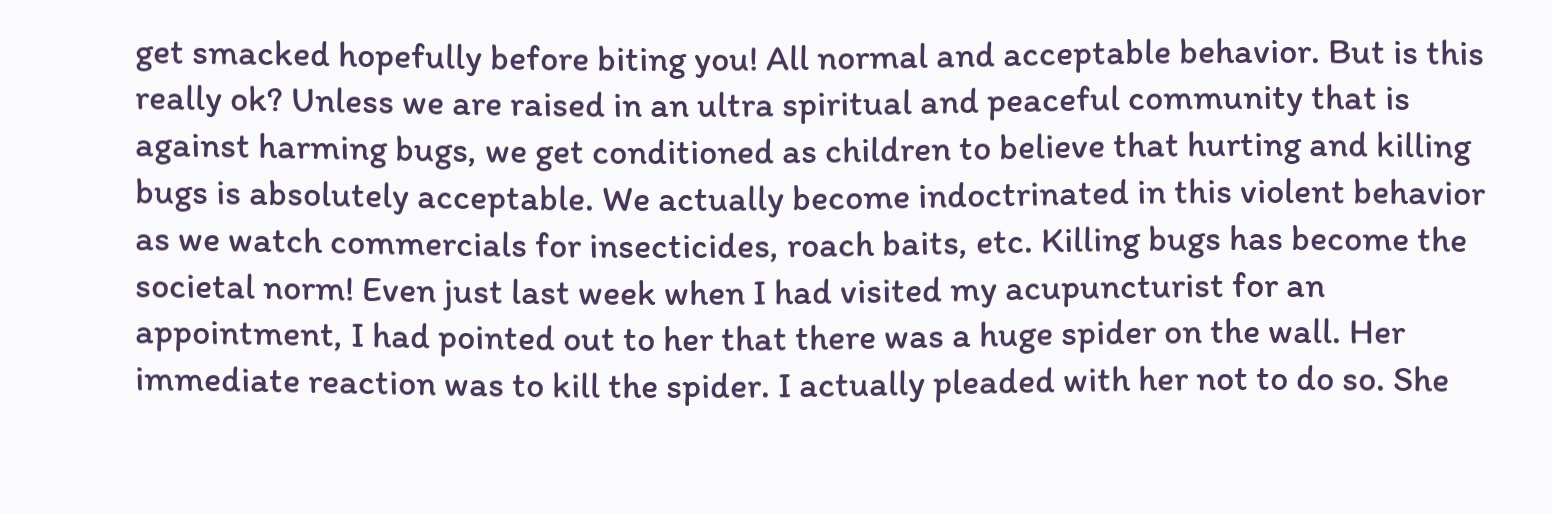get smacked hopefully before biting you! All normal and acceptable behavior. But is this really ok? Unless we are raised in an ultra spiritual and peaceful community that is against harming bugs, we get conditioned as children to believe that hurting and killing bugs is absolutely acceptable. We actually become indoctrinated in this violent behavior as we watch commercials for insecticides, roach baits, etc. Killing bugs has become the societal norm! Even just last week when I had visited my acupuncturist for an appointment, I had pointed out to her that there was a huge spider on the wall. Her immediate reaction was to kill the spider. I actually pleaded with her not to do so. She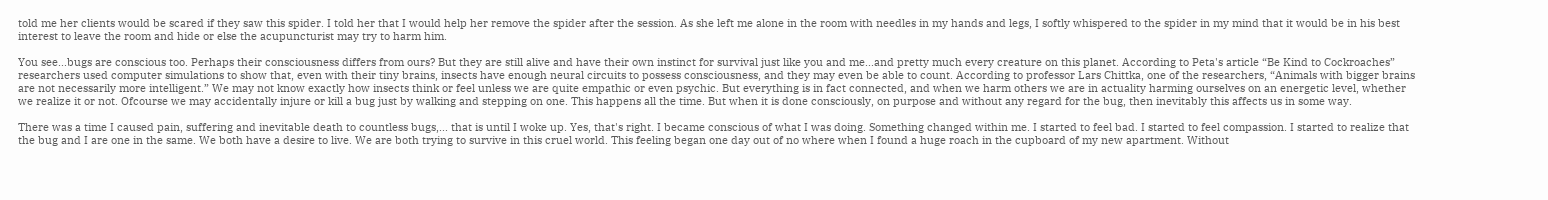told me her clients would be scared if they saw this spider. I told her that I would help her remove the spider after the session. As she left me alone in the room with needles in my hands and legs, I softly whispered to the spider in my mind that it would be in his best interest to leave the room and hide or else the acupuncturist may try to harm him.

You see...bugs are conscious too. Perhaps their consciousness differs from ours? But they are still alive and have their own instinct for survival just like you and me...and pretty much every creature on this planet. According to Peta's article “Be Kind to Cockroaches” researchers used computer simulations to show that, even with their tiny brains, insects have enough neural circuits to possess consciousness, and they may even be able to count. According to professor Lars Chittka, one of the researchers, “Animals with bigger brains are not necessarily more intelligent.” We may not know exactly how insects think or feel unless we are quite empathic or even psychic. But everything is in fact connected, and when we harm others we are in actuality harming ourselves on an energetic level, whether we realize it or not. Ofcourse we may accidentally injure or kill a bug just by walking and stepping on one. This happens all the time. But when it is done consciously, on purpose and without any regard for the bug, then inevitably this affects us in some way.

There was a time I caused pain, suffering and inevitable death to countless bugs,... that is until I woke up. Yes, that's right. I became conscious of what I was doing. Something changed within me. I started to feel bad. I started to feel compassion. I started to realize that the bug and I are one in the same. We both have a desire to live. We are both trying to survive in this cruel world. This feeling began one day out of no where when I found a huge roach in the cupboard of my new apartment. Without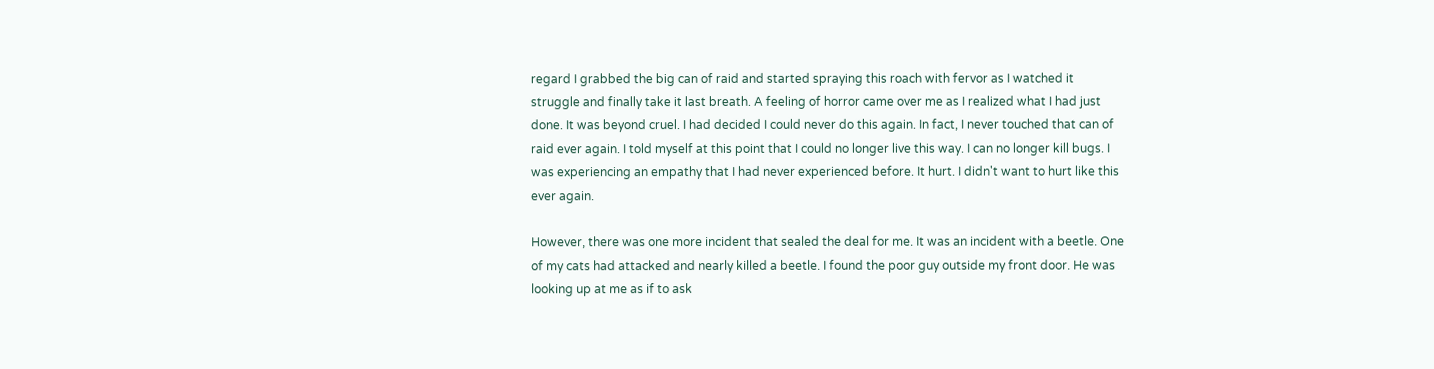regard I grabbed the big can of raid and started spraying this roach with fervor as I watched it struggle and finally take it last breath. A feeling of horror came over me as I realized what I had just done. It was beyond cruel. I had decided I could never do this again. In fact, I never touched that can of raid ever again. I told myself at this point that I could no longer live this way. I can no longer kill bugs. I was experiencing an empathy that I had never experienced before. It hurt. I didn't want to hurt like this ever again.

However, there was one more incident that sealed the deal for me. It was an incident with a beetle. One of my cats had attacked and nearly killed a beetle. I found the poor guy outside my front door. He was looking up at me as if to ask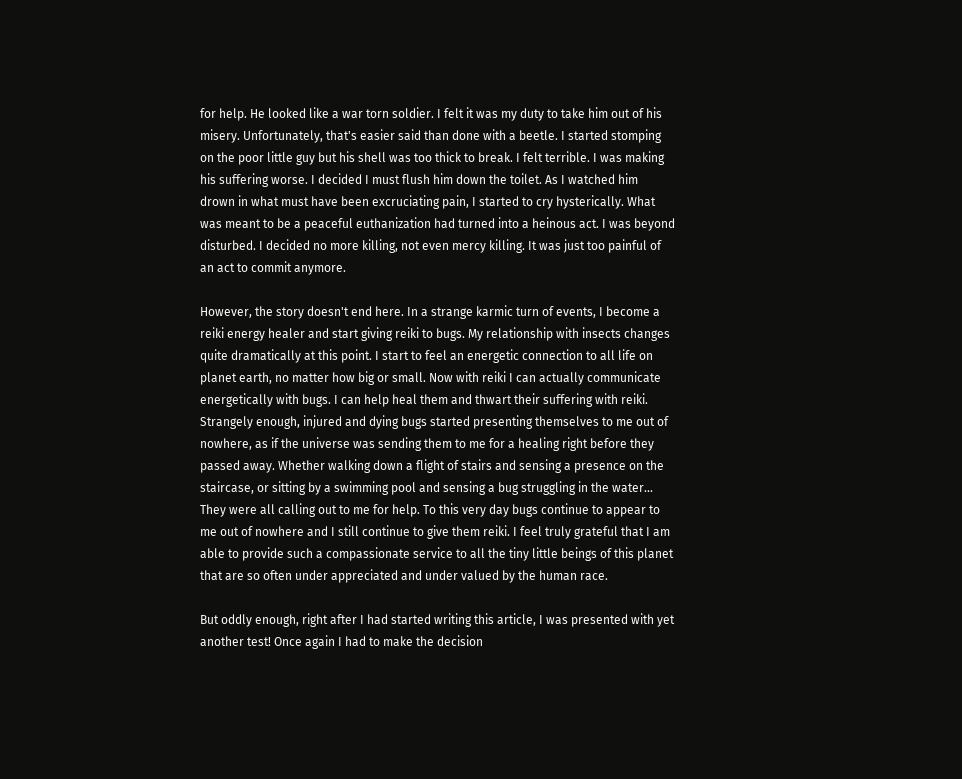for help. He looked like a war torn soldier. I felt it was my duty to take him out of his misery. Unfortunately, that's easier said than done with a beetle. I started stomping on the poor little guy but his shell was too thick to break. I felt terrible. I was making his suffering worse. I decided I must flush him down the toilet. As I watched him drown in what must have been excruciating pain, I started to cry hysterically. What was meant to be a peaceful euthanization had turned into a heinous act. I was beyond disturbed. I decided no more killing, not even mercy killing. It was just too painful of an act to commit anymore.

However, the story doesn't end here. In a strange karmic turn of events, I become a reiki energy healer and start giving reiki to bugs. My relationship with insects changes quite dramatically at this point. I start to feel an energetic connection to all life on planet earth, no matter how big or small. Now with reiki I can actually communicate energetically with bugs. I can help heal them and thwart their suffering with reiki. Strangely enough, injured and dying bugs started presenting themselves to me out of nowhere, as if the universe was sending them to me for a healing right before they passed away. Whether walking down a flight of stairs and sensing a presence on the staircase, or sitting by a swimming pool and sensing a bug struggling in the water... They were all calling out to me for help. To this very day bugs continue to appear to me out of nowhere and I still continue to give them reiki. I feel truly grateful that I am able to provide such a compassionate service to all the tiny little beings of this planet that are so often under appreciated and under valued by the human race.

But oddly enough, right after I had started writing this article, I was presented with yet another test! Once again I had to make the decision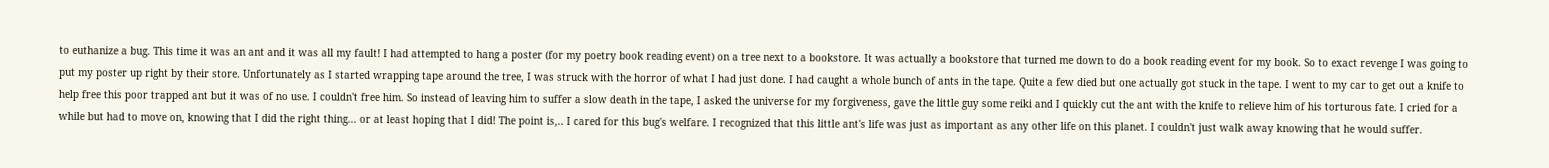to euthanize a bug. This time it was an ant and it was all my fault! I had attempted to hang a poster (for my poetry book reading event) on a tree next to a bookstore. It was actually a bookstore that turned me down to do a book reading event for my book. So to exact revenge I was going to put my poster up right by their store. Unfortunately as I started wrapping tape around the tree, I was struck with the horror of what I had just done. I had caught a whole bunch of ants in the tape. Quite a few died but one actually got stuck in the tape. I went to my car to get out a knife to help free this poor trapped ant but it was of no use. I couldn't free him. So instead of leaving him to suffer a slow death in the tape, I asked the universe for my forgiveness, gave the little guy some reiki and I quickly cut the ant with the knife to relieve him of his torturous fate. I cried for a while but had to move on, knowing that I did the right thing... or at least hoping that I did! The point is,.. I cared for this bug's welfare. I recognized that this little ant's life was just as important as any other life on this planet. I couldn't just walk away knowing that he would suffer.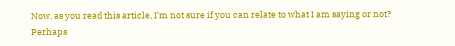Now, as you read this article, I'm not sure if you can relate to what I am saying or not? Perhaps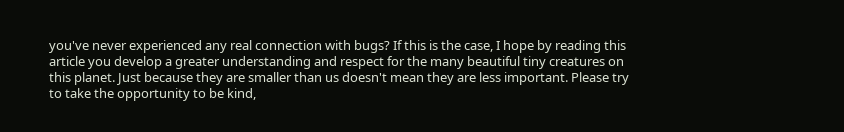you've never experienced any real connection with bugs? If this is the case, I hope by reading this article you develop a greater understanding and respect for the many beautiful tiny creatures on this planet. Just because they are smaller than us doesn't mean they are less important. Please try to take the opportunity to be kind,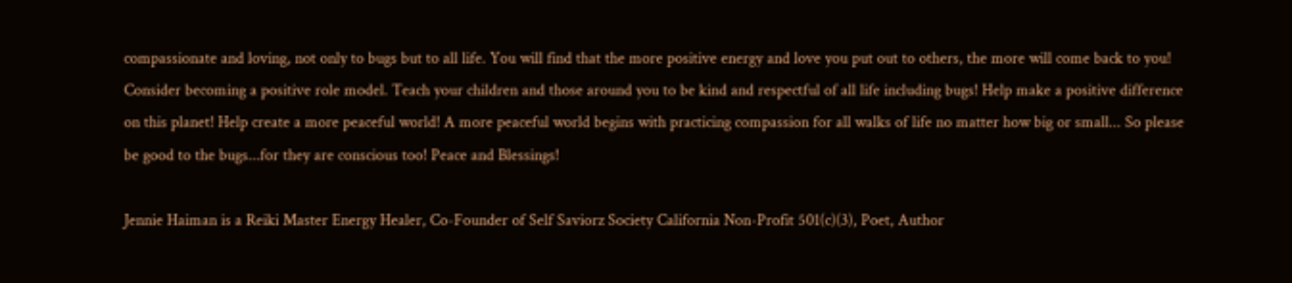compassionate and loving, not only to bugs but to all life. You will find that the more positive energy and love you put out to others, the more will come back to you! Consider becoming a positive role model. Teach your children and those around you to be kind and respectful of all life including bugs! Help make a positive difference on this planet! Help create a more peaceful world! A more peaceful world begins with practicing compassion for all walks of life no matter how big or small... So please be good to the bugs...for they are conscious too! Peace and Blessings!

Jennie Haiman is a Reiki Master Energy Healer, Co-Founder of Self Saviorz Society California Non-Profit 501(c)(3), Poet, Author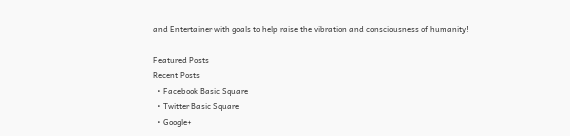and Entertainer with goals to help raise the vibration and consciousness of humanity!

Featured Posts
Recent Posts
  • Facebook Basic Square
  • Twitter Basic Square
  • Google+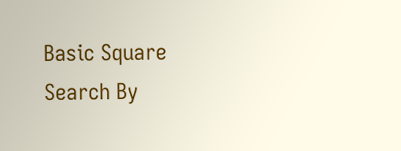Basic Square
Search By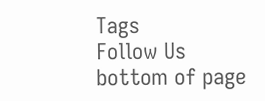Tags
Follow Us
bottom of page